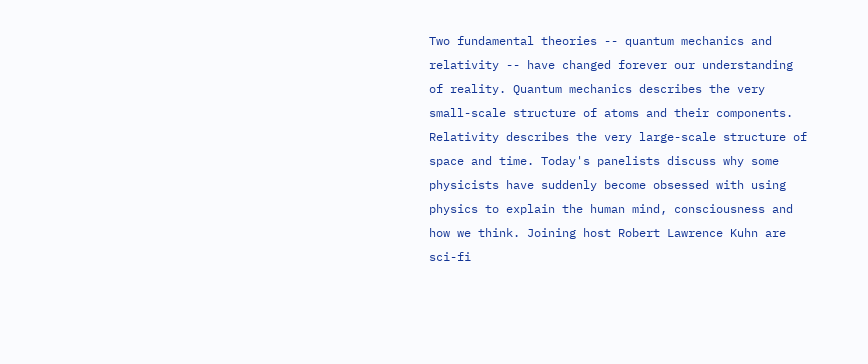Two fundamental theories -- quantum mechanics and relativity -- have changed forever our understanding of reality. Quantum mechanics describes the very small-scale structure of atoms and their components. Relativity describes the very large-scale structure of space and time. Today's panelists discuss why some physicists have suddenly become obsessed with using physics to explain the human mind, consciousness and how we think. Joining host Robert Lawrence Kuhn are sci-fi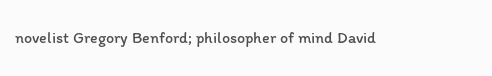novelist Gregory Benford; philosopher of mind David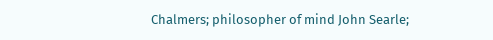Chalmers; philosopher of mind John Searle;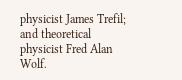physicist James Trefil; and theoretical physicist Fred Alan Wolf.